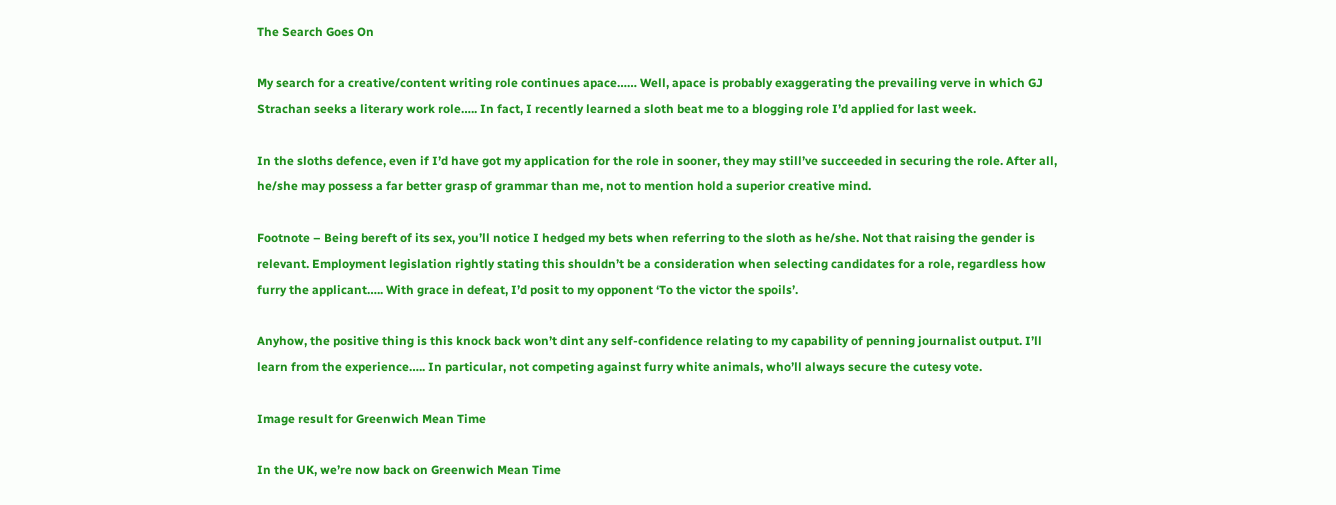The Search Goes On

My search for a creative/content writing role continues apace…… Well, apace is probably exaggerating the prevailing verve in which GJ Strachan seeks a literary work role….. In fact, I recently learned a sloth beat me to a blogging role I’d applied for last week.

In the sloths defence, even if I’d have got my application for the role in sooner, they may still’ve succeeded in securing the role. After all, he/she may possess a far better grasp of grammar than me, not to mention hold a superior creative mind.

Footnote – Being bereft of its sex, you’ll notice I hedged my bets when referring to the sloth as he/she. Not that raising the gender is relevant. Employment legislation rightly stating this shouldn’t be a consideration when selecting candidates for a role, regardless how furry the applicant….. With grace in defeat, I’d posit to my opponent ‘To the victor the spoils’.

Anyhow, the positive thing is this knock back won’t dint any self-confidence relating to my capability of penning journalist output. I’ll learn from the experience….. In particular, not competing against furry white animals, who’ll always secure the cutesy vote.

Image result for Greenwich Mean Time

In the UK, we’re now back on Greenwich Mean Time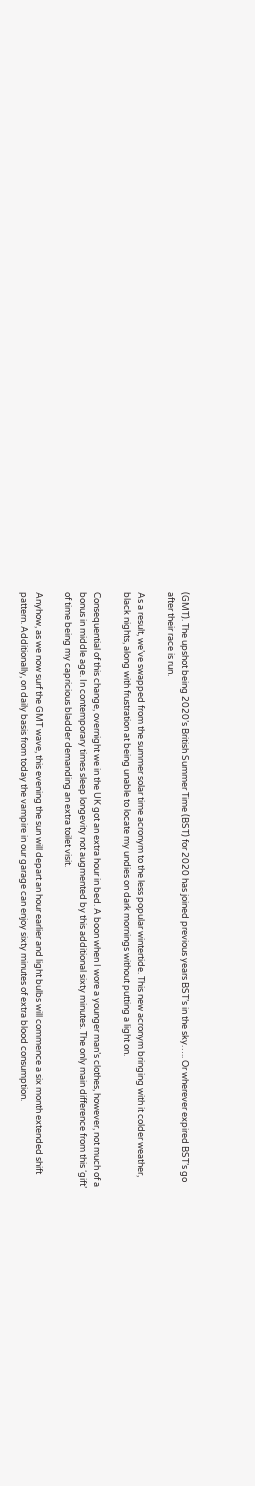(GMT). The upshot being 2020’s British Summer Time (BST) for 2020 has joined previous years BST’s in the sky….. Or wherever expired BST’s go after their race is run.

As a result, we’ve swapped from the summer solar time acronym to the less popular wintertide. This new acronym bringing with it colder weather, black nights, along with frustration at being unable to locate my undies on dark mornings without putting a light on.

Consequential of this change, overnight we in the UK got an extra hour in bed. A boon when I wore a younger man’s clothes, however, not much of a bonus in middle age. In contemporary times sleep longevity not augmented by this additional sixty minutes. The only main difference from this ‘gift’ of time being my capricious bladder demanding an extra toilet visit.

Anyhow, as we now surf the GMT wave, this evening the sun will depart an hour earlier and light bulbs will commence a six month extended shift pattern. Additionally, on daily basis from today the vampire in our garage can enjoy sixty minutes of extra blood consumption.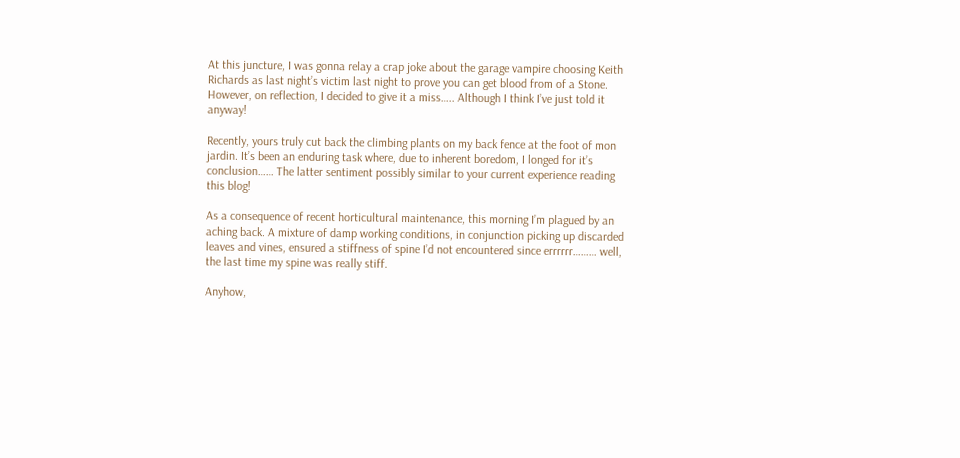At this juncture, I was gonna relay a crap joke about the garage vampire choosing Keith Richards as last night’s victim last night to prove you can get blood from of a Stone. However, on reflection, I decided to give it a miss….. Although I think I’ve just told it anyway!

Recently, yours truly cut back the climbing plants on my back fence at the foot of mon jardin. It’s been an enduring task where, due to inherent boredom, I longed for it’s conclusion…… The latter sentiment possibly similar to your current experience reading this blog!

As a consequence of recent horticultural maintenance, this morning I’m plagued by an aching back. A mixture of damp working conditions, in conjunction picking up discarded leaves and vines, ensured a stiffness of spine I’d not encountered since errrrrr……… well, the last time my spine was really stiff.

Anyhow,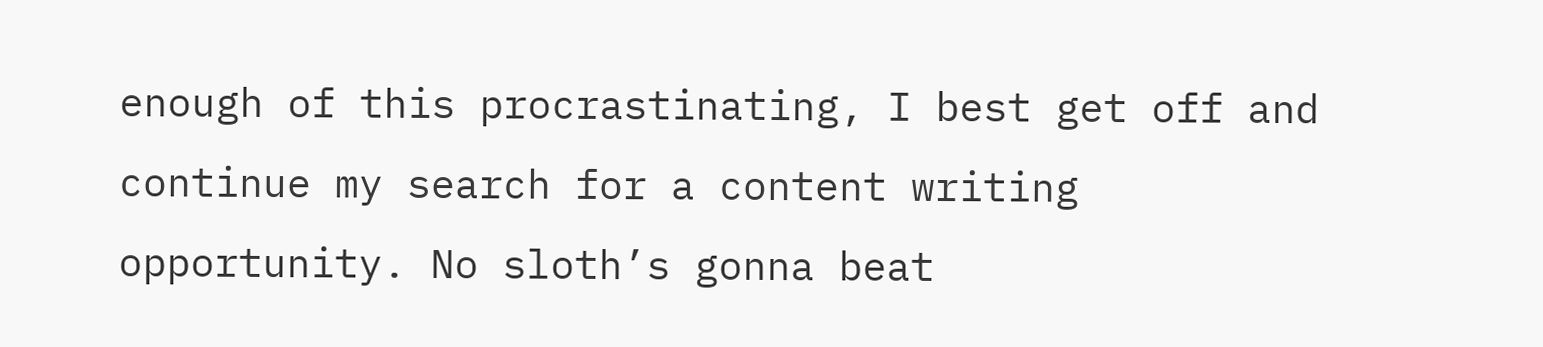enough of this procrastinating, I best get off and continue my search for a content writing opportunity. No sloth’s gonna beat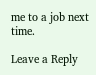me to a job next time.

Leave a Reply